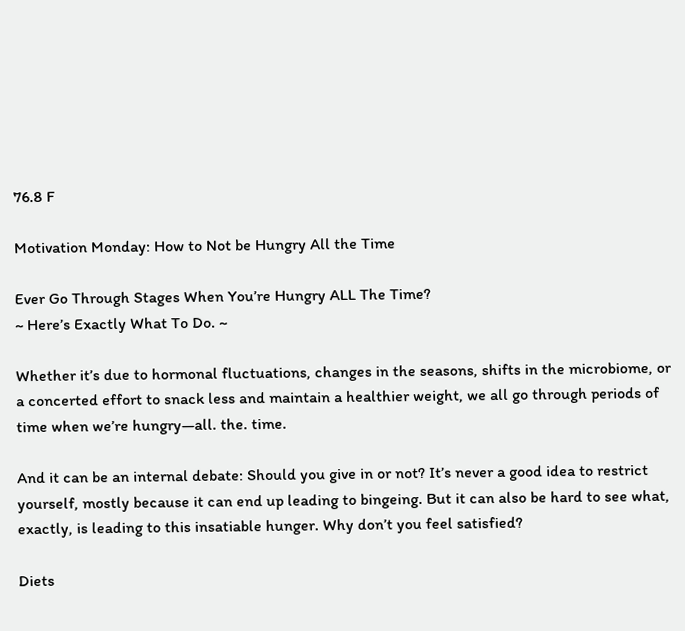76.8 F

Motivation Monday: How to Not be Hungry All the Time

Ever Go Through Stages When You’re Hungry ALL The Time?
~ Here’s Exactly What To Do. ~

Whether it’s due to hormonal fluctuations, changes in the seasons, shifts in the microbiome, or a concerted effort to snack less and maintain a healthier weight, we all go through periods of time when we’re hungry—all. the. time.

And it can be an internal debate: Should you give in or not? It’s never a good idea to restrict yourself, mostly because it can end up leading to bingeing. But it can also be hard to see what, exactly, is leading to this insatiable hunger. Why don’t you feel satisfied?

Diets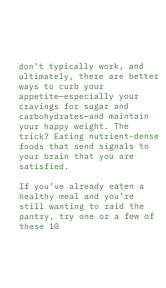don’t typically work, and ultimately, there are better ways to curb your appetite—especially your cravings for sugar and carbohydrates—and maintain your happy weight. The trick? Eating nutrient-dense foods that send signals to your brain that you are satisfied.

If you’ve already eaten a healthy meal and you’re still wanting to raid the pantry, try one or a few of these 10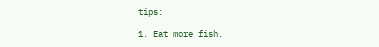tips:

1. Eat more fish.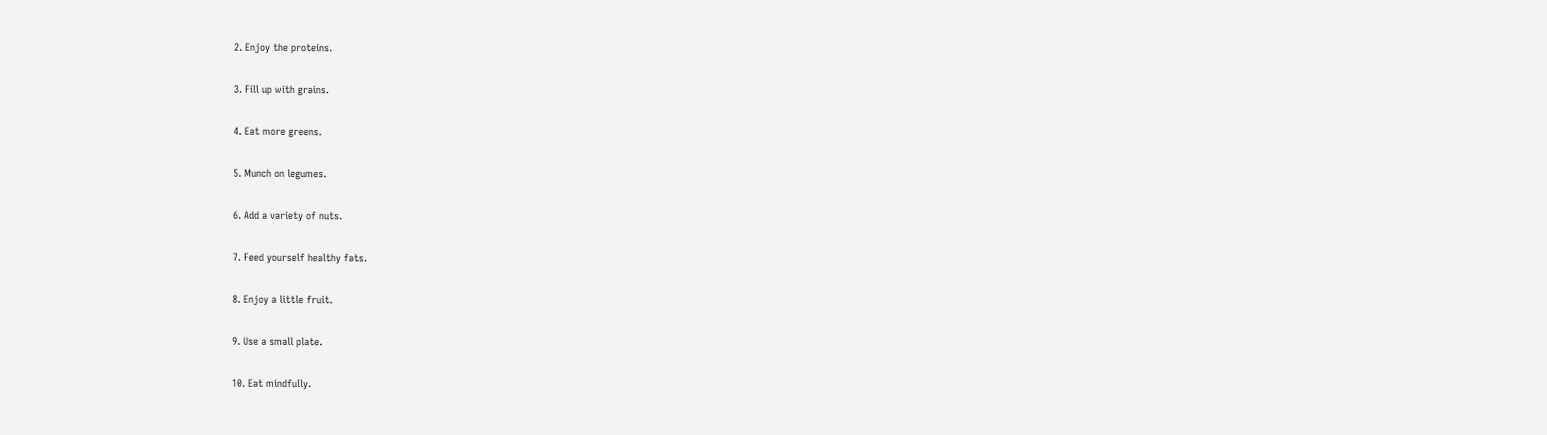2. Enjoy the proteins.

3. Fill up with grains.

4. Eat more greens.

5. Munch on legumes.

6. Add a variety of nuts.

7. Feed yourself healthy fats.

8. Enjoy a little fruit.

9. Use a small plate.

10. Eat mindfully.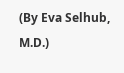(By Eva Selhub, M.D.)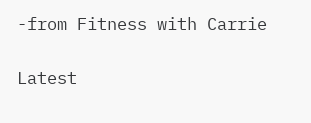-from Fitness with Carrie

Latest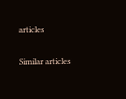articles

Similar articles